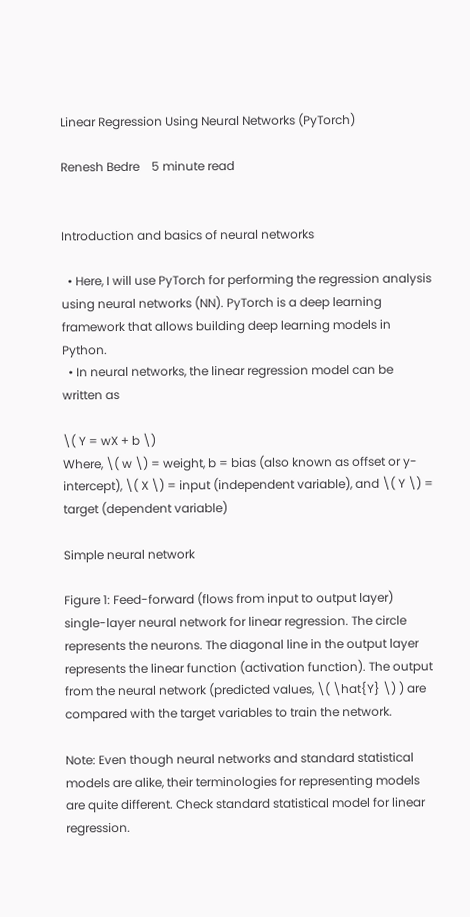Linear Regression Using Neural Networks (PyTorch)

Renesh Bedre    5 minute read


Introduction and basics of neural networks

  • Here, I will use PyTorch for performing the regression analysis using neural networks (NN). PyTorch is a deep learning framework that allows building deep learning models in Python.
  • In neural networks, the linear regression model can be written as

\( Y = wX + b \)
Where, \( w \) = weight, b = bias (also known as offset or y-intercept), \( X \) = input (independent variable), and \( Y \) = target (dependent variable)

Simple neural network

Figure 1: Feed-forward (flows from input to output layer) single-layer neural network for linear regression. The circle represents the neurons. The diagonal line in the output layer represents the linear function (activation function). The output from the neural network (predicted values, \( \hat{Y} \) ) are compared with the target variables to train the network.

Note: Even though neural networks and standard statistical models are alike, their terminologies for representing models are quite different. Check standard statistical model for linear regression.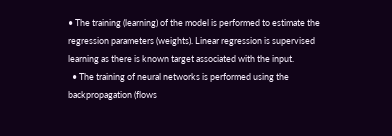• The training (learning) of the model is performed to estimate the regression parameters (weights). Linear regression is supervised learning as there is known target associated with the input.
  • The training of neural networks is performed using the backpropagation (flows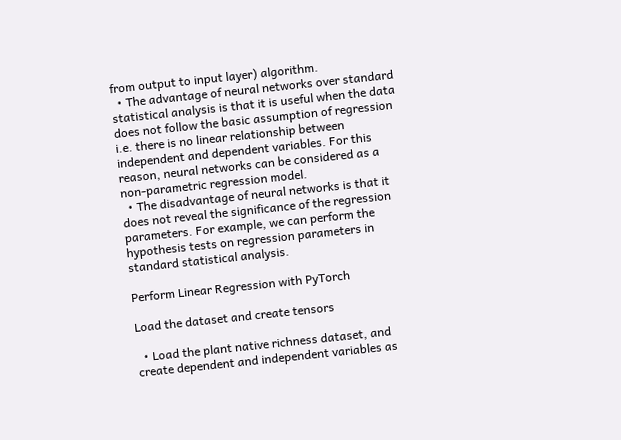from output to input layer) algorithm.
  • The advantage of neural networks over standard statistical analysis is that it is useful when the data does not follow the basic assumption of regression i.e. there is no linear relationship between independent and dependent variables. For this reason, neural networks can be considered as a non-parametric regression model.
  • The disadvantage of neural networks is that it does not reveal the significance of the regression parameters. For example, we can perform the hypothesis tests on regression parameters in standard statistical analysis.

Perform Linear Regression with PyTorch

Load the dataset and create tensors

  • Load the plant native richness dataset, and create dependent and independent variables as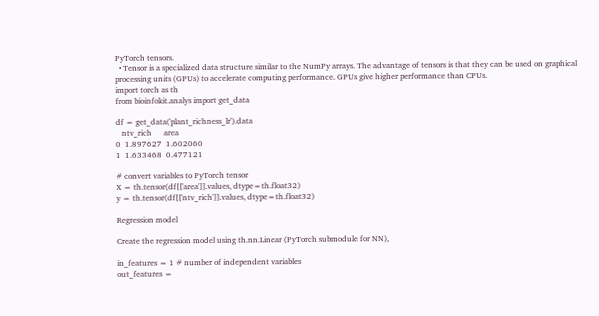PyTorch tensors.
  • Tensor is a specialized data structure similar to the NumPy arrays. The advantage of tensors is that they can be used on graphical processing units (GPUs) to accelerate computing performance. GPUs give higher performance than CPUs.
import torch as th
from bioinfokit.analys import get_data

df = get_data('plant_richness_lr').data
   ntv_rich      area
0  1.897627  1.602060
1  1.633468  0.477121

# convert variables to PyTorch tensor
X = th.tensor(df[['area']].values, dtype=th.float32)
y = th.tensor(df[['ntv_rich']].values, dtype=th.float32)

Regression model

Create the regression model using th.nn.Linear (PyTorch submodule for NN),

in_features = 1 # number of independent variables
out_features =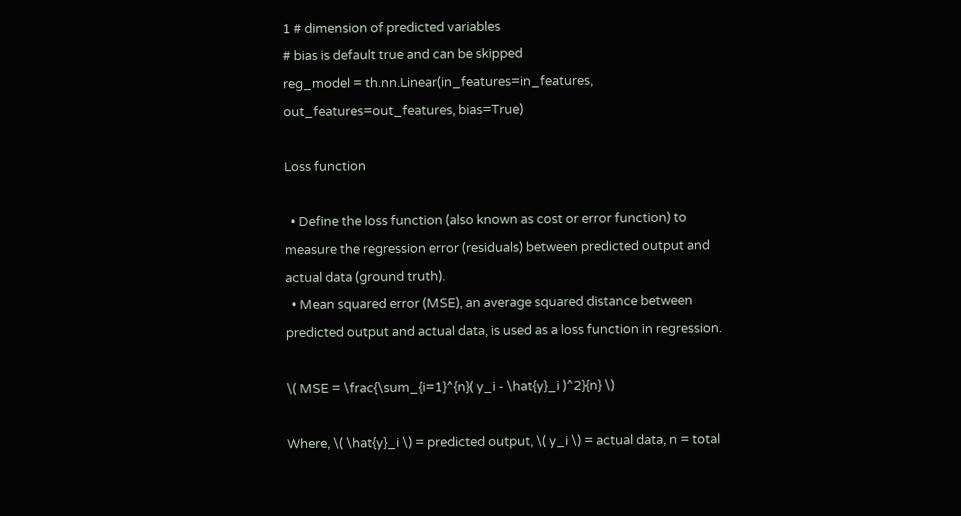1 # dimension of predicted variables
# bias is default true and can be skipped
reg_model = th.nn.Linear(in_features=in_features, out_features=out_features, bias=True)

Loss function

  • Define the loss function (also known as cost or error function) to measure the regression error (residuals) between predicted output and actual data (ground truth).
  • Mean squared error (MSE), an average squared distance between predicted output and actual data, is used as a loss function in regression.

\( MSE = \frac{\sum_{i=1}^{n}( y_i - \hat{y}_i )^2}{n} \)

Where, \( \hat{y}_i \) = predicted output, \( y_i \) = actual data, n = total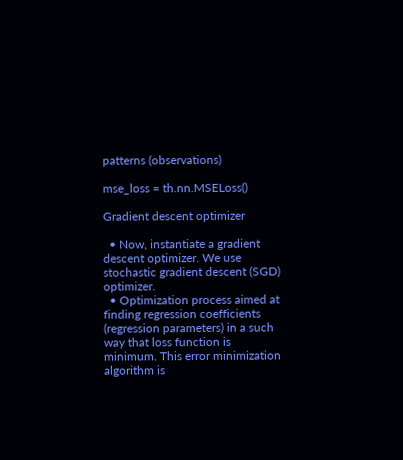patterns (observations)

mse_loss = th.nn.MSELoss()

Gradient descent optimizer

  • Now, instantiate a gradient descent optimizer. We use stochastic gradient descent (SGD) optimizer.
  • Optimization process aimed at finding regression coefficients (regression parameters) in a such way that loss function is minimum. This error minimization algorithm is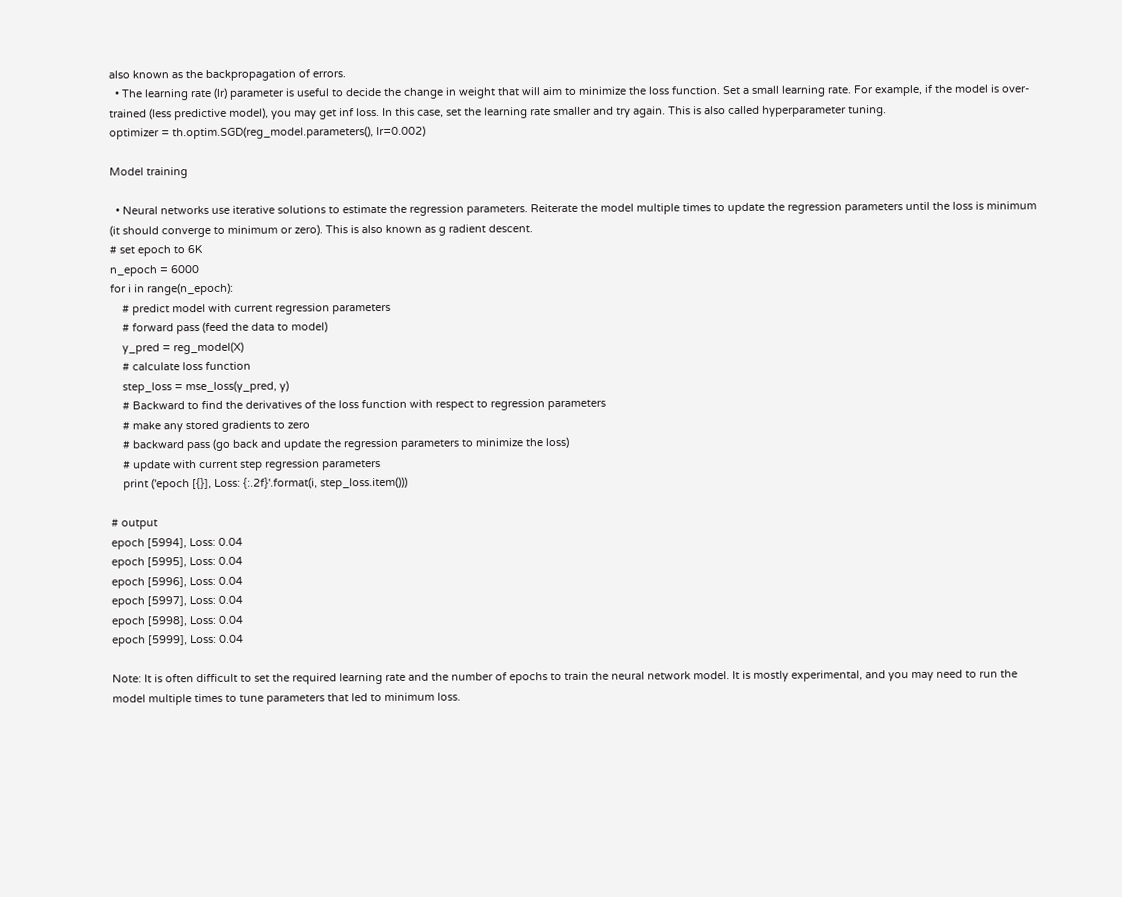also known as the backpropagation of errors.
  • The learning rate (lr) parameter is useful to decide the change in weight that will aim to minimize the loss function. Set a small learning rate. For example, if the model is over-trained (less predictive model), you may get inf loss. In this case, set the learning rate smaller and try again. This is also called hyperparameter tuning.
optimizer = th.optim.SGD(reg_model.parameters(), lr=0.002)

Model training

  • Neural networks use iterative solutions to estimate the regression parameters. Reiterate the model multiple times to update the regression parameters until the loss is minimum (it should converge to minimum or zero). This is also known as g radient descent.
# set epoch to 6K
n_epoch = 6000
for i in range(n_epoch):
    # predict model with current regression parameters
    # forward pass (feed the data to model)
    y_pred = reg_model(X)
    # calculate loss function
    step_loss = mse_loss(y_pred, y)
    # Backward to find the derivatives of the loss function with respect to regression parameters
    # make any stored gradients to zero
    # backward pass (go back and update the regression parameters to minimize the loss)
    # update with current step regression parameters
    print ('epoch [{}], Loss: {:.2f}'.format(i, step_loss.item()))

# output
epoch [5994], Loss: 0.04
epoch [5995], Loss: 0.04
epoch [5996], Loss: 0.04
epoch [5997], Loss: 0.04
epoch [5998], Loss: 0.04
epoch [5999], Loss: 0.04

Note: It is often difficult to set the required learning rate and the number of epochs to train the neural network model. It is mostly experimental, and you may need to run the model multiple times to tune parameters that led to minimum loss.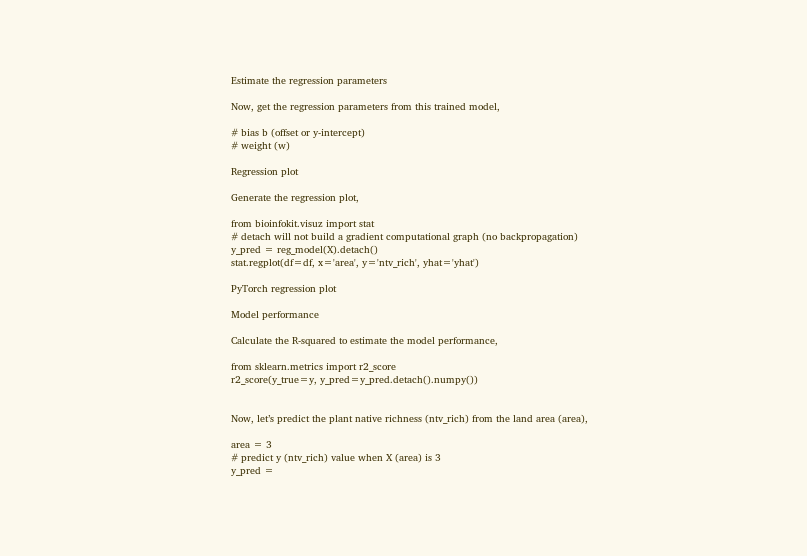Estimate the regression parameters

Now, get the regression parameters from this trained model,

# bias b (offset or y-intercept)
# weight (w)

Regression plot

Generate the regression plot,

from bioinfokit.visuz import stat
# detach will not build a gradient computational graph (no backpropagation)
y_pred = reg_model(X).detach()
stat.regplot(df=df, x='area', y='ntv_rich', yhat='yhat')

PyTorch regression plot

Model performance

Calculate the R-squared to estimate the model performance,

from sklearn.metrics import r2_score
r2_score(y_true=y, y_pred=y_pred.detach().numpy())


Now, let’s predict the plant native richness (ntv_rich) from the land area (area),

area = 3
# predict y (ntv_rich) value when X (area) is 3
y_pred =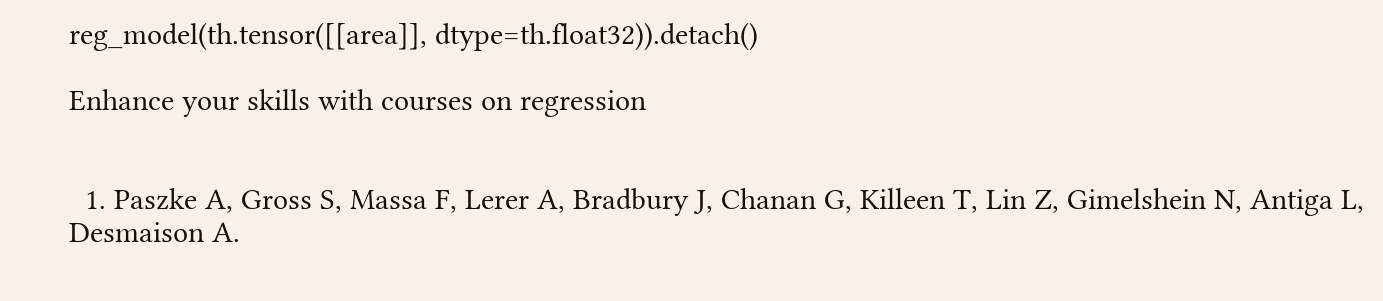reg_model(th.tensor([[area]], dtype=th.float32)).detach()

Enhance your skills with courses on regression


  1. Paszke A, Gross S, Massa F, Lerer A, Bradbury J, Chanan G, Killeen T, Lin Z, Gimelshein N, Antiga L, Desmaison A.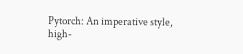Pytorch: An imperative style, high-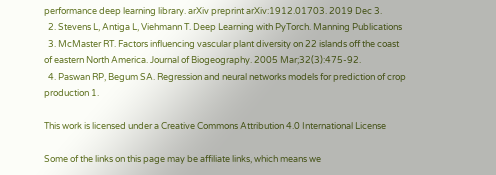performance deep learning library. arXiv preprint arXiv:1912.01703. 2019 Dec 3.
  2. Stevens L, Antiga L, Viehmann T. Deep Learning with PyTorch. Manning Publications
  3. McMaster RT. Factors influencing vascular plant diversity on 22 islands off the coast of eastern North America. Journal of Biogeography. 2005 Mar;32(3):475-92.
  4. Paswan RP, Begum SA. Regression and neural networks models for prediction of crop production 1.

This work is licensed under a Creative Commons Attribution 4.0 International License

Some of the links on this page may be affiliate links, which means we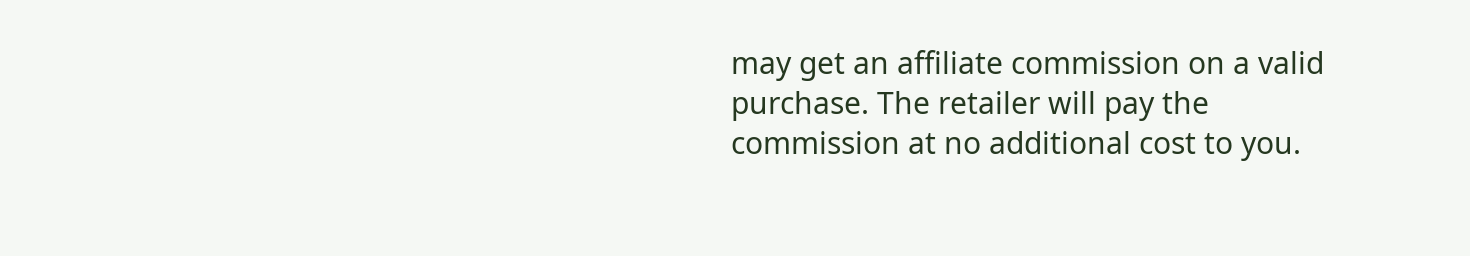may get an affiliate commission on a valid purchase. The retailer will pay the commission at no additional cost to you.